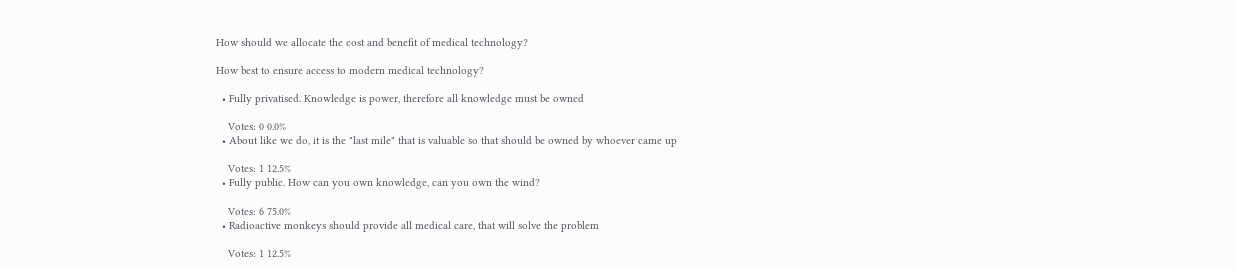How should we allocate the cost and benefit of medical technology?

How best to ensure access to modern medical technology?

  • Fully privatised. Knowledge is power, therefore all knowledge must be owned

    Votes: 0 0.0%
  • About like we do, it is the "last mile" that is valuable so that should be owned by whoever came up

    Votes: 1 12.5%
  • Fully public. How can you own knowledge, can you own the wind?

    Votes: 6 75.0%
  • Radioactive monkeys should provide all medical care, that will solve the problem

    Votes: 1 12.5%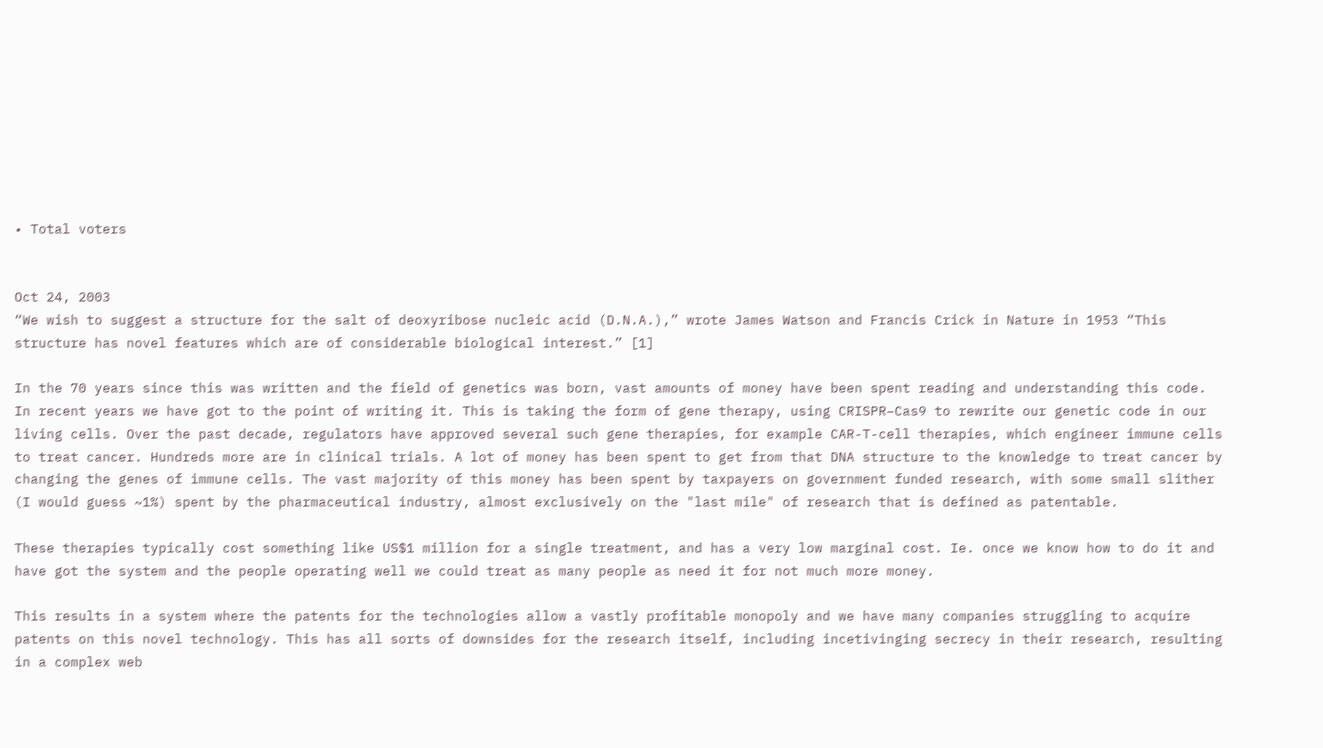• Total voters


Oct 24, 2003
“We wish to suggest a structure for the salt of deoxyribose nucleic acid (D.N.A.),” wrote James Watson and Francis Crick in Nature in 1953 “This structure has novel features which are of considerable biological interest.” [1]

In the 70 years since this was written and the field of genetics was born, vast amounts of money have been spent reading and understanding this code. In recent years we have got to the point of writing it. This is taking the form of gene therapy, using CRISPR–Cas9 to rewrite our genetic code in our living cells. Over the past decade, regulators have approved several such gene therapies, for example CAR-T-cell therapies, which engineer immune cells to treat cancer. Hundreds more are in clinical trials. A lot of money has been spent to get from that DNA structure to the knowledge to treat cancer by changing the genes of immune cells. The vast majority of this money has been spent by taxpayers on government funded research, with some small slither (I would guess ~1%) spent by the pharmaceutical industry, almost exclusively on the "last mile" of research that is defined as patentable.

These therapies typically cost something like US$1 million for a single treatment, and has a very low marginal cost. Ie. once we know how to do it and have got the system and the people operating well we could treat as many people as need it for not much more money.

This results in a system where the patents for the technologies allow a vastly profitable monopoly and we have many companies struggling to acquire patents on this novel technology. This has all sorts of downsides for the research itself, including incetivinging secrecy in their research, resulting in a complex web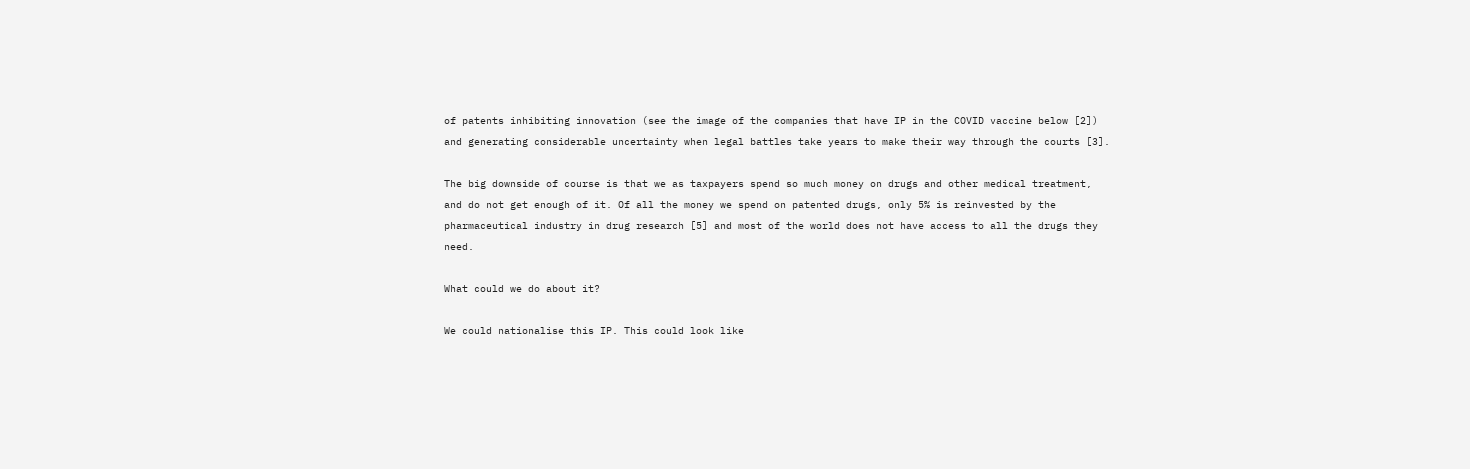of patents inhibiting innovation (see the image of the companies that have IP in the COVID vaccine below [2]) and generating considerable uncertainty when legal battles take years to make their way through the courts [3].

The big downside of course is that we as taxpayers spend so much money on drugs and other medical treatment, and do not get enough of it. Of all the money we spend on patented drugs, only 5% is reinvested by the pharmaceutical industry in drug research [5] and most of the world does not have access to all the drugs they need.

What could we do about it?

We could nationalise this IP. This could look like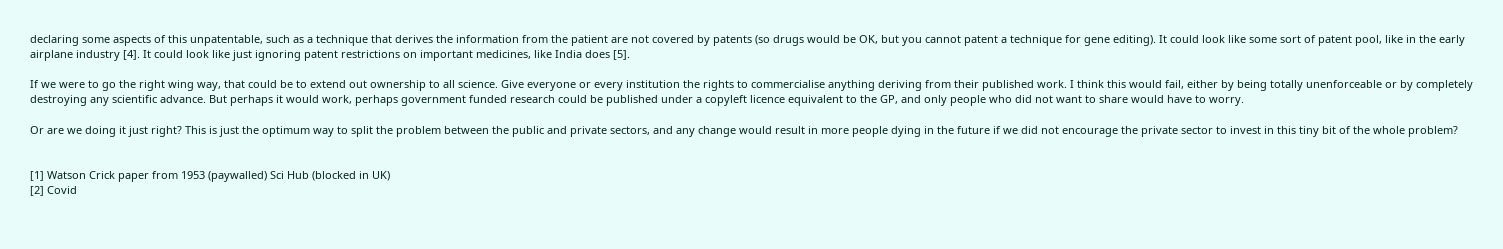declaring some aspects of this unpatentable, such as a technique that derives the information from the patient are not covered by patents (so drugs would be OK, but you cannot patent a technique for gene editing). It could look like some sort of patent pool, like in the early airplane industry [4]. It could look like just ignoring patent restrictions on important medicines, like India does [5].

If we were to go the right wing way, that could be to extend out ownership to all science. Give everyone or every institution the rights to commercialise anything deriving from their published work. I think this would fail, either by being totally unenforceable or by completely destroying any scientific advance. But perhaps it would work, perhaps government funded research could be published under a copyleft licence equivalent to the GP, and only people who did not want to share would have to worry.

Or are we doing it just right? This is just the optimum way to split the problem between the public and private sectors, and any change would result in more people dying in the future if we did not encourage the private sector to invest in this tiny bit of the whole problem?


[1] Watson Crick paper from 1953 (paywalled) Sci Hub (blocked in UK)
[2] Covid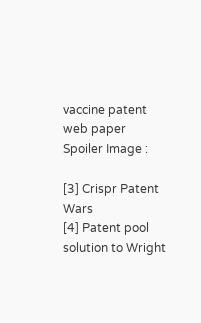vaccine patent web paper
Spoiler Image :

[3] Crispr Patent Wars
[4] Patent pool solution to Wright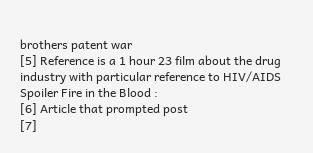brothers patent war
[5] Reference is a 1 hour 23 film about the drug industry with particular reference to HIV/AIDS
Spoiler Fire in the Blood :
[6] Article that prompted post
[7]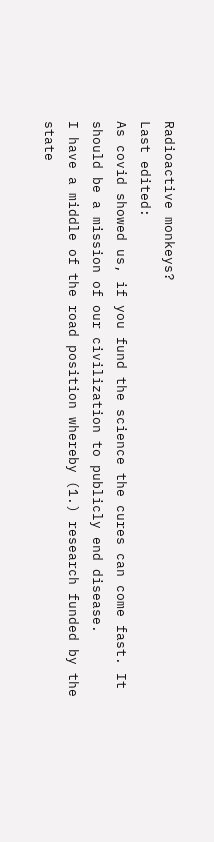Radioactive monkeys?
Last edited:
As covid showed us, if you fund the science the cures can come fast. It should be a mission of our civilization to publicly end disease.
I have a middle of the road position whereby (1.) research funded by the state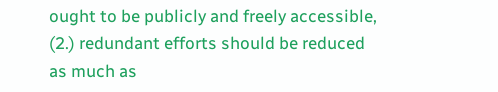ought to be publicly and freely accessible, (2.) redundant efforts should be reduced as much as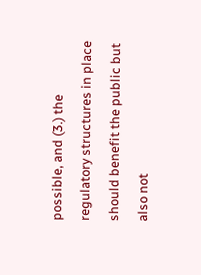possible, and (3.) the regulatory structures in place should benefit the public but also not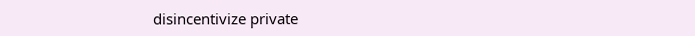disincentivize private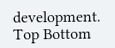development.
Top Bottom